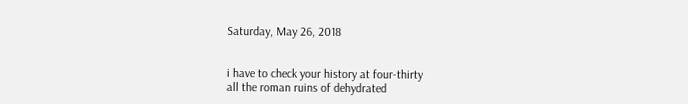Saturday, May 26, 2018


i have to check your history at four-thirty
all the roman ruins of dehydrated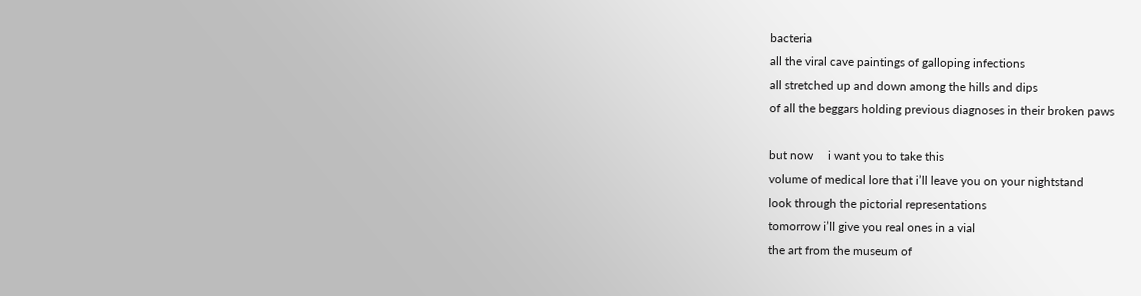bacteria
all the viral cave paintings of galloping infections
all stretched up and down among the hills and dips
of all the beggars holding previous diagnoses in their broken paws

but now     i want you to take this
volume of medical lore that i’ll leave you on your nightstand
look through the pictorial representations
tomorrow i’ll give you real ones in a vial
the art from the museum of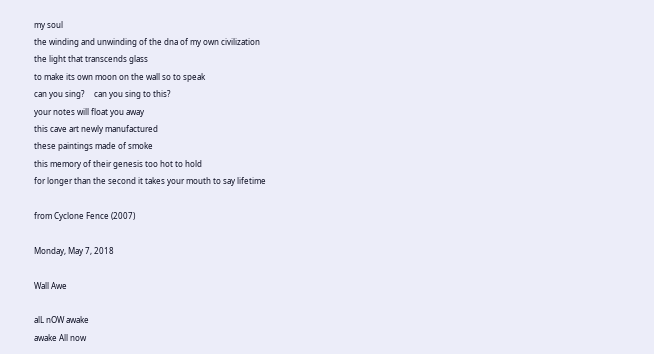my soul
the winding and unwinding of the dna of my own civilization
the light that transcends glass
to make its own moon on the wall so to speak
can you sing?     can you sing to this?
your notes will float you away
this cave art newly manufactured
these paintings made of smoke
this memory of their genesis too hot to hold
for longer than the second it takes your mouth to say lifetime

from Cyclone Fence (2007)

Monday, May 7, 2018

Wall Awe

alL nOW awake
awake All now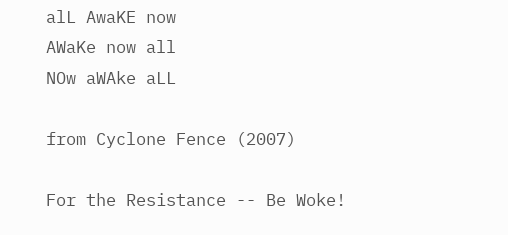alL AwaKE now
AWaKe now all
NOw aWAke aLL

from Cyclone Fence (2007)

For the Resistance -- Be Woke!